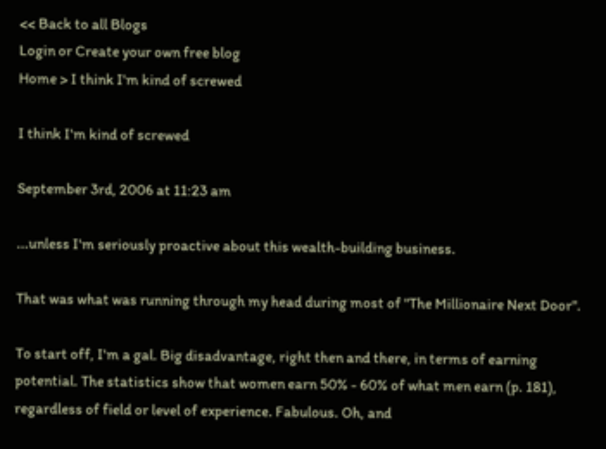<< Back to all Blogs
Login or Create your own free blog
Home > I think I'm kind of screwed

I think I'm kind of screwed

September 3rd, 2006 at 11:23 am

...unless I'm seriously proactive about this wealth-building business.

That was what was running through my head during most of "The Millionaire Next Door".

To start off, I'm a gal. Big disadvantage, right then and there, in terms of earning potential. The statistics show that women earn 50% - 60% of what men earn (p. 181), regardless of field or level of experience. Fabulous. Oh, and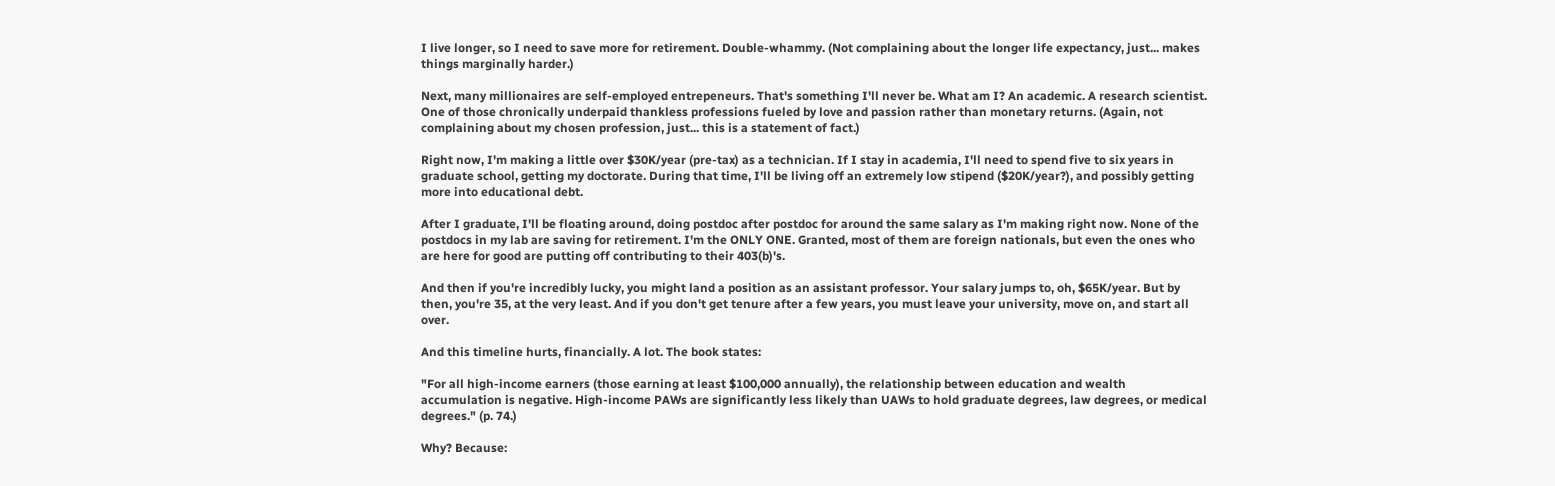I live longer, so I need to save more for retirement. Double-whammy. (Not complaining about the longer life expectancy, just... makes things marginally harder.)

Next, many millionaires are self-employed entrepeneurs. That's something I'll never be. What am I? An academic. A research scientist. One of those chronically underpaid thankless professions fueled by love and passion rather than monetary returns. (Again, not complaining about my chosen profession, just... this is a statement of fact.)

Right now, I'm making a little over $30K/year (pre-tax) as a technician. If I stay in academia, I'll need to spend five to six years in graduate school, getting my doctorate. During that time, I'll be living off an extremely low stipend ($20K/year?), and possibly getting more into educational debt.

After I graduate, I'll be floating around, doing postdoc after postdoc for around the same salary as I'm making right now. None of the postdocs in my lab are saving for retirement. I'm the ONLY ONE. Granted, most of them are foreign nationals, but even the ones who are here for good are putting off contributing to their 403(b)'s.

And then if you're incredibly lucky, you might land a position as an assistant professor. Your salary jumps to, oh, $65K/year. But by then, you're 35, at the very least. And if you don't get tenure after a few years, you must leave your university, move on, and start all over.

And this timeline hurts, financially. A lot. The book states:

"For all high-income earners (those earning at least $100,000 annually), the relationship between education and wealth accumulation is negative. High-income PAWs are significantly less likely than UAWs to hold graduate degrees, law degrees, or medical degrees." (p. 74.)

Why? Because: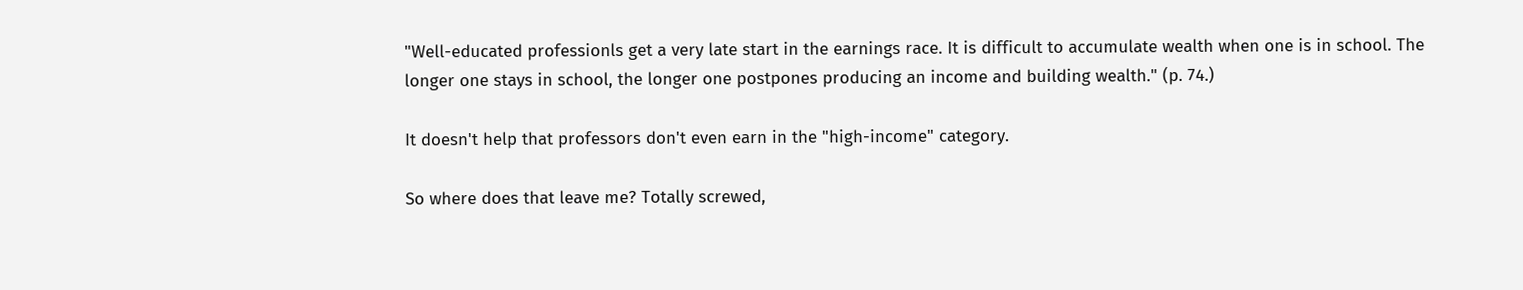"Well-educated professionls get a very late start in the earnings race. It is difficult to accumulate wealth when one is in school. The longer one stays in school, the longer one postpones producing an income and building wealth." (p. 74.)

It doesn't help that professors don't even earn in the "high-income" category.

So where does that leave me? Totally screwed,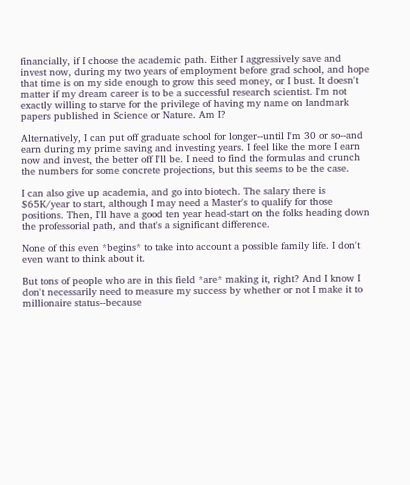financially, if I choose the academic path. Either I aggressively save and invest now, during my two years of employment before grad school, and hope that time is on my side enough to grow this seed money, or I bust. It doesn't matter if my dream career is to be a successful research scientist. I'm not exactly willing to starve for the privilege of having my name on landmark papers published in Science or Nature. Am I?

Alternatively, I can put off graduate school for longer--until I'm 30 or so--and earn during my prime saving and investing years. I feel like the more I earn now and invest, the better off I'll be. I need to find the formulas and crunch the numbers for some concrete projections, but this seems to be the case.

I can also give up academia, and go into biotech. The salary there is $65K/year to start, although I may need a Master's to qualify for those positions. Then, I'll have a good ten year head-start on the folks heading down the professorial path, and that's a significant difference.

None of this even *begins* to take into account a possible family life. I don't even want to think about it.

But tons of people who are in this field *are* making it, right? And I know I don't necessarily need to measure my success by whether or not I make it to millionaire status--because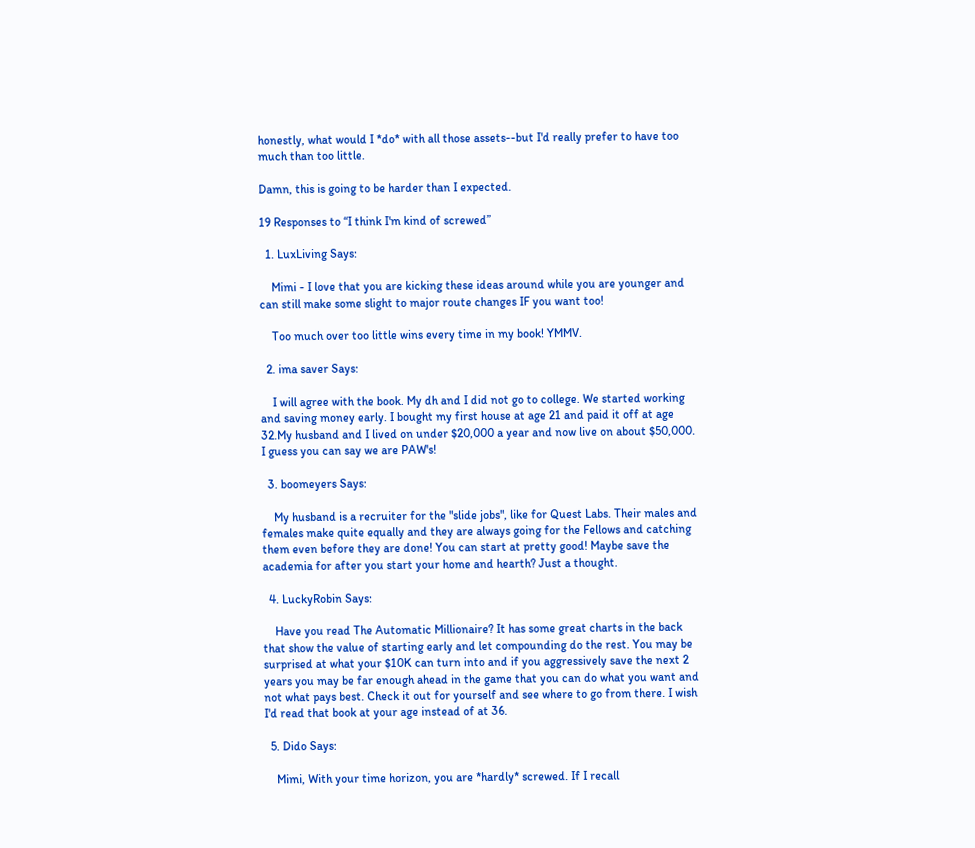honestly, what would I *do* with all those assets--but I'd really prefer to have too much than too little.

Damn, this is going to be harder than I expected.

19 Responses to “I think I'm kind of screwed”

  1. LuxLiving Says:

    Mimi - I love that you are kicking these ideas around while you are younger and can still make some slight to major route changes IF you want too!

    Too much over too little wins every time in my book! YMMV.

  2. ima saver Says:

    I will agree with the book. My dh and I did not go to college. We started working and saving money early. I bought my first house at age 21 and paid it off at age 32.My husband and I lived on under $20,000 a year and now live on about $50,000. I guess you can say we are PAW's!

  3. boomeyers Says:

    My husband is a recruiter for the "slide jobs", like for Quest Labs. Their males and females make quite equally and they are always going for the Fellows and catching them even before they are done! You can start at pretty good! Maybe save the academia for after you start your home and hearth? Just a thought.

  4. LuckyRobin Says:

    Have you read The Automatic Millionaire? It has some great charts in the back that show the value of starting early and let compounding do the rest. You may be surprised at what your $10K can turn into and if you aggressively save the next 2 years you may be far enough ahead in the game that you can do what you want and not what pays best. Check it out for yourself and see where to go from there. I wish I'd read that book at your age instead of at 36.

  5. Dido Says:

    Mimi, With your time horizon, you are *hardly* screwed. If I recall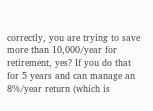correctly, you are trying to save more than 10,000/year for retirement, yes? If you do that for 5 years and can manage an 8%/year return (which is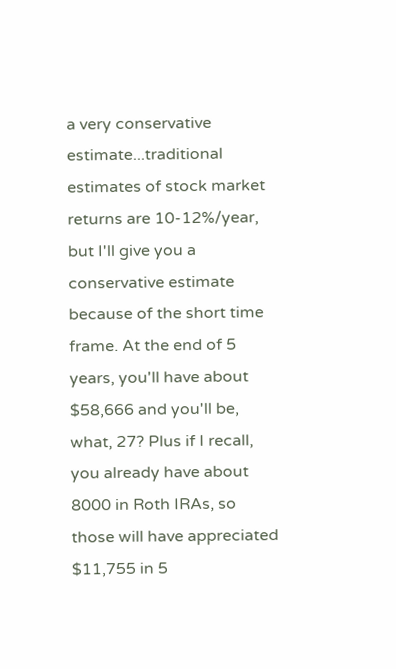a very conservative estimate...traditional estimates of stock market returns are 10-12%/year, but I'll give you a conservative estimate because of the short time frame. At the end of 5 years, you'll have about $58,666 and you'll be, what, 27? Plus if I recall, you already have about 8000 in Roth IRAs, so those will have appreciated $11,755 in 5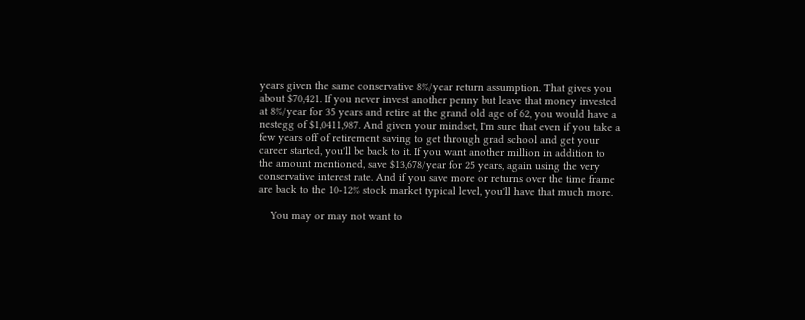years given the same conservative 8%/year return assumption. That gives you about $70,421. If you never invest another penny but leave that money invested at 8%/year for 35 years and retire at the grand old age of 62, you would have a nestegg of $1,0411,987. And given your mindset, I'm sure that even if you take a few years off of retirement saving to get through grad school and get your career started, you'll be back to it. If you want another million in addition to the amount mentioned, save $13,678/year for 25 years, again using the very conservative interest rate. And if you save more or returns over the time frame are back to the 10-12% stock market typical level, you'll have that much more.

    You may or may not want to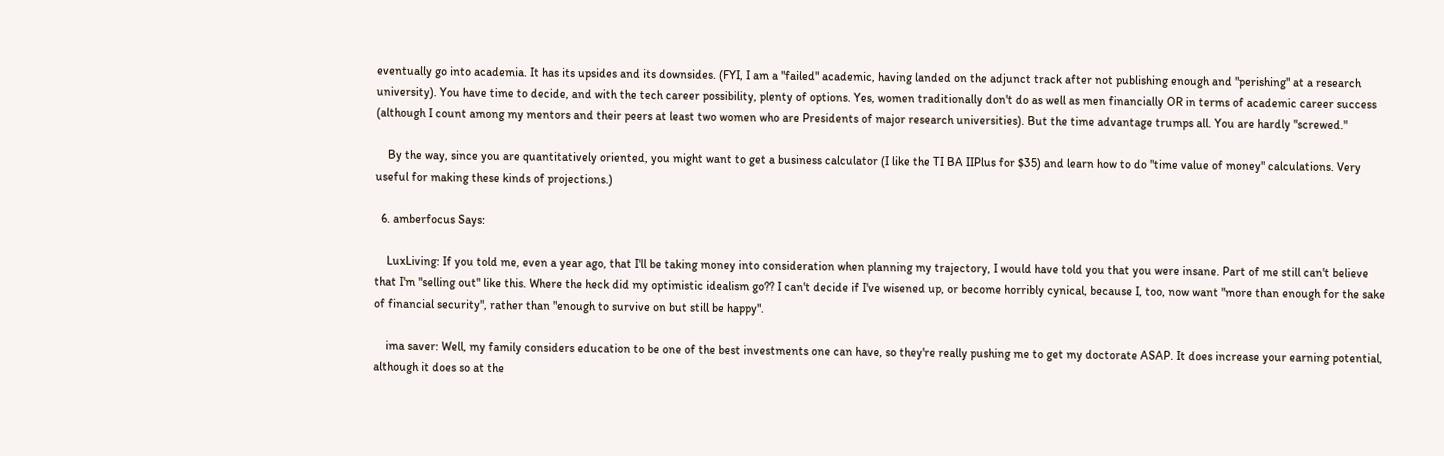eventually go into academia. It has its upsides and its downsides. (FYI, I am a "failed" academic, having landed on the adjunct track after not publishing enough and "perishing" at a research university). You have time to decide, and with the tech career possibility, plenty of options. Yes, women traditionally don't do as well as men financially OR in terms of academic career success (although I count among my mentors and their peers at least two women who are Presidents of major research universities). But the time advantage trumps all. You are hardly "screwed."

    By the way, since you are quantitatively oriented, you might want to get a business calculator (I like the TI BA IIPlus for $35) and learn how to do "time value of money" calculations. Very useful for making these kinds of projections.)

  6. amberfocus Says:

    LuxLiving: If you told me, even a year ago, that I'll be taking money into consideration when planning my trajectory, I would have told you that you were insane. Part of me still can't believe that I'm "selling out" like this. Where the heck did my optimistic idealism go?? I can't decide if I've wisened up, or become horribly cynical, because I, too, now want "more than enough for the sake of financial security", rather than "enough to survive on but still be happy".

    ima saver: Well, my family considers education to be one of the best investments one can have, so they're really pushing me to get my doctorate ASAP. It does increase your earning potential, although it does so at the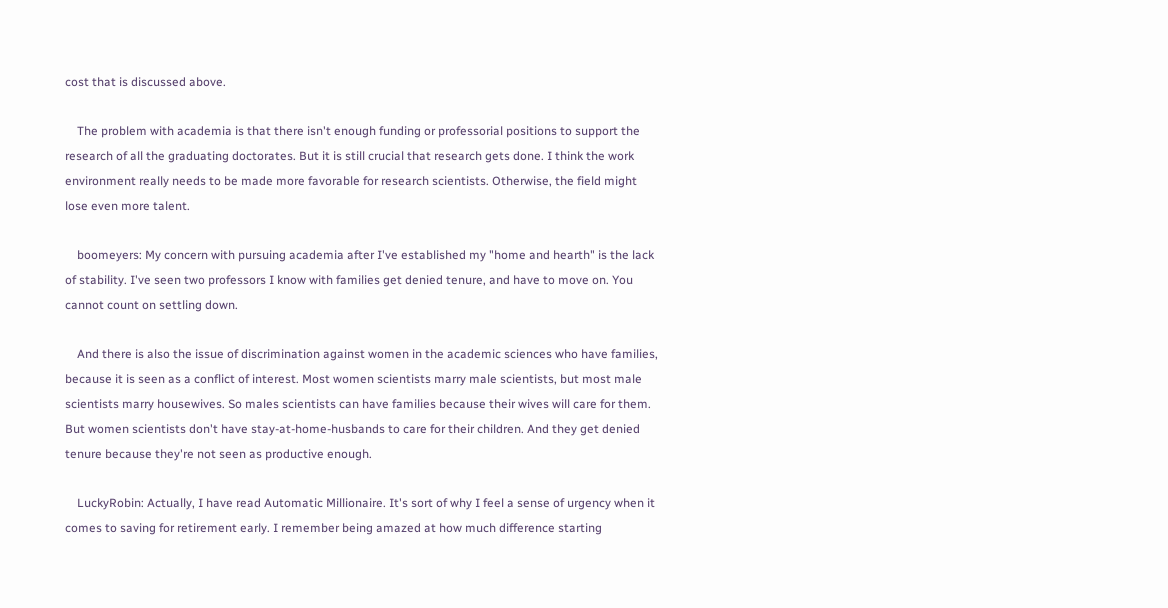cost that is discussed above.

    The problem with academia is that there isn't enough funding or professorial positions to support the research of all the graduating doctorates. But it is still crucial that research gets done. I think the work environment really needs to be made more favorable for research scientists. Otherwise, the field might lose even more talent.

    boomeyers: My concern with pursuing academia after I've established my "home and hearth" is the lack of stability. I've seen two professors I know with families get denied tenure, and have to move on. You cannot count on settling down.

    And there is also the issue of discrimination against women in the academic sciences who have families, because it is seen as a conflict of interest. Most women scientists marry male scientists, but most male scientists marry housewives. So males scientists can have families because their wives will care for them. But women scientists don't have stay-at-home-husbands to care for their children. And they get denied tenure because they're not seen as productive enough.

    LuckyRobin: Actually, I have read Automatic Millionaire. It's sort of why I feel a sense of urgency when it comes to saving for retirement early. I remember being amazed at how much difference starting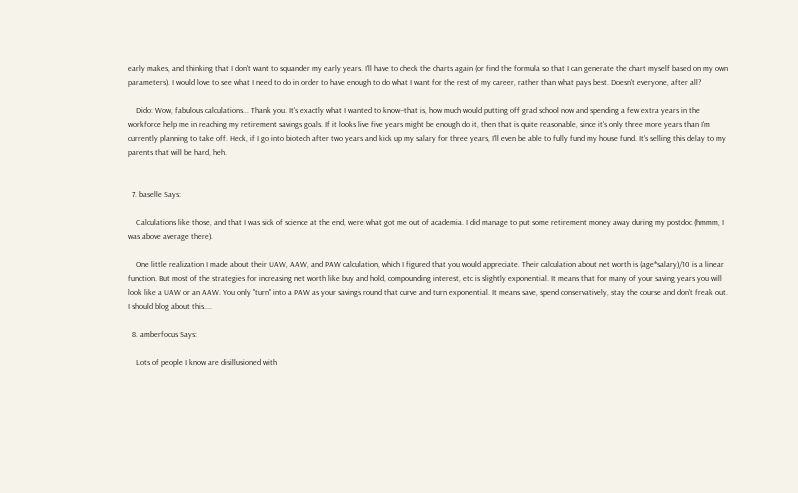early makes, and thinking that I don't want to squander my early years. I'll have to check the charts again (or find the formula so that I can generate the chart myself based on my own parameters). I would love to see what I need to do in order to have enough to do what I want for the rest of my career, rather than what pays best. Doesn't everyone, after all?

    Dido: Wow, fabulous calculations... Thank you. It's exactly what I wanted to know--that is, how much would putting off grad school now and spending a few extra years in the workforce help me in reaching my retirement savings goals. If it looks live five years might be enough do it, then that is quite reasonable, since it's only three more years than I'm currently planning to take off. Heck, if I go into biotech after two years and kick up my salary for three years, I'll even be able to fully fund my house fund. It's selling this delay to my parents that will be hard, heh.


  7. baselle Says:

    Calculations like those, and that I was sick of science at the end, were what got me out of academia. I did manage to put some retirement money away during my postdoc (hmmm, I was above average there).

    One little realization I made about their UAW, AAW, and PAW calculation, which I figured that you would appreciate. Their calculation about net worth is (age*salary)/10 is a linear function. But most of the strategies for increasing net worth like buy and hold, compounding interest, etc is slightly exponential. It means that for many of your saving years you will look like a UAW or an AAW. You only "turn" into a PAW as your savings round that curve and turn exponential. It means save, spend conservatively, stay the course and don't freak out. I should blog about this....

  8. amberfocus Says:

    Lots of people I know are disillusioned with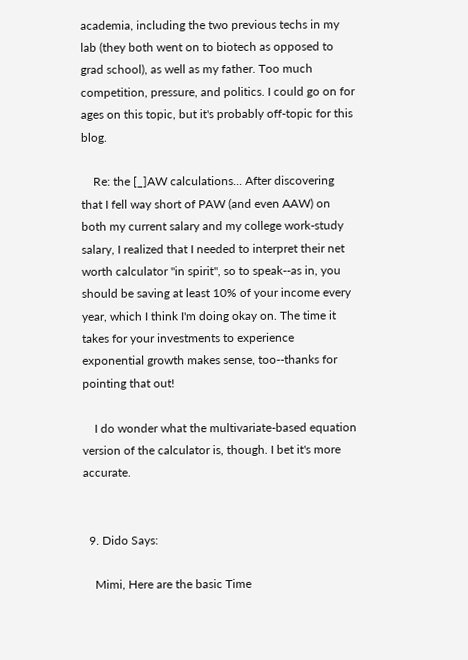academia, including the two previous techs in my lab (they both went on to biotech as opposed to grad school), as well as my father. Too much competition, pressure, and politics. I could go on for ages on this topic, but it's probably off-topic for this blog.

    Re: the [_]AW calculations... After discovering that I fell way short of PAW (and even AAW) on both my current salary and my college work-study salary, I realized that I needed to interpret their net worth calculator "in spirit", so to speak--as in, you should be saving at least 10% of your income every year, which I think I'm doing okay on. The time it takes for your investments to experience exponential growth makes sense, too--thanks for pointing that out!

    I do wonder what the multivariate-based equation version of the calculator is, though. I bet it's more accurate.


  9. Dido Says:

    Mimi, Here are the basic Time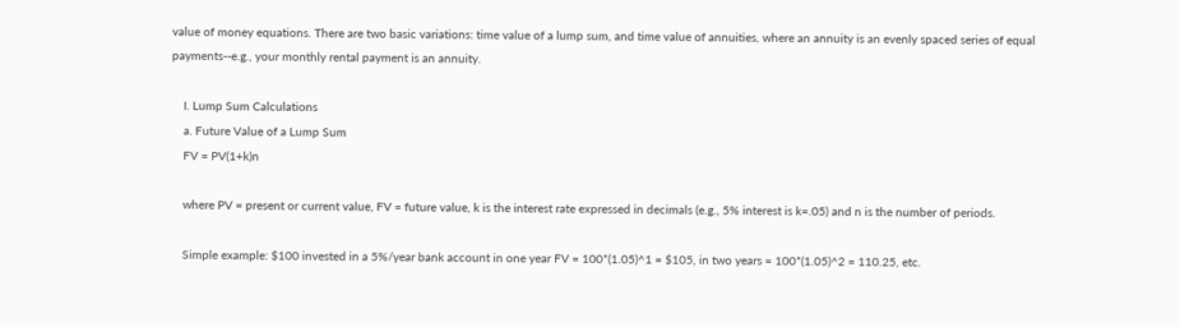value of money equations. There are two basic variations: time value of a lump sum, and time value of annuities, where an annuity is an evenly spaced series of equal payments--e.g., your monthly rental payment is an annuity.

    I. Lump Sum Calculations
    a. Future Value of a Lump Sum
    FV = PV(1+k)n

    where PV = present or current value, FV = future value, k is the interest rate expressed in decimals (e.g., 5% interest is k=.05) and n is the number of periods.

    Simple example: $100 invested in a 5%/year bank account in one year FV = 100*(1.05)^1 = $105, in two years = 100*(1.05)^2 = 110.25, etc.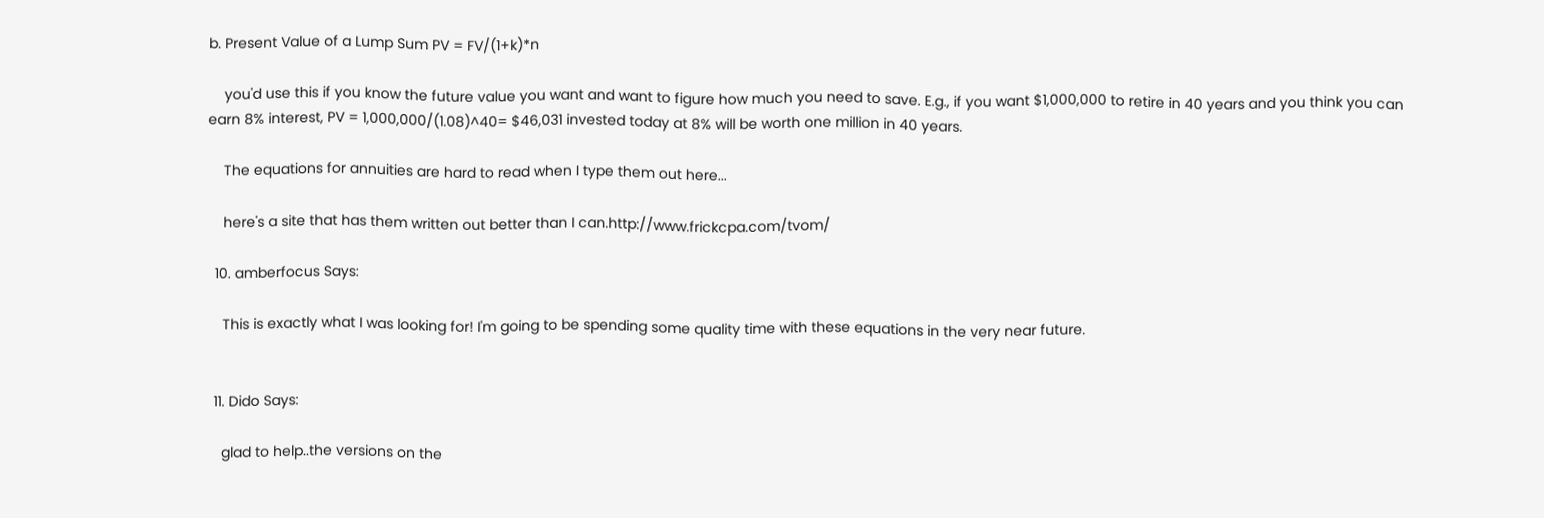b. Present Value of a Lump Sum PV = FV/(1+k)*n

    you'd use this if you know the future value you want and want to figure how much you need to save. E.g., if you want $1,000,000 to retire in 40 years and you think you can earn 8% interest, PV = 1,000,000/(1.08)^40= $46,031 invested today at 8% will be worth one million in 40 years.

    The equations for annuities are hard to read when I type them out here...

    here's a site that has them written out better than I can.http://www.frickcpa.com/tvom/

  10. amberfocus Says:

    This is exactly what I was looking for! I'm going to be spending some quality time with these equations in the very near future.


  11. Dido Says:

    glad to help..the versions on the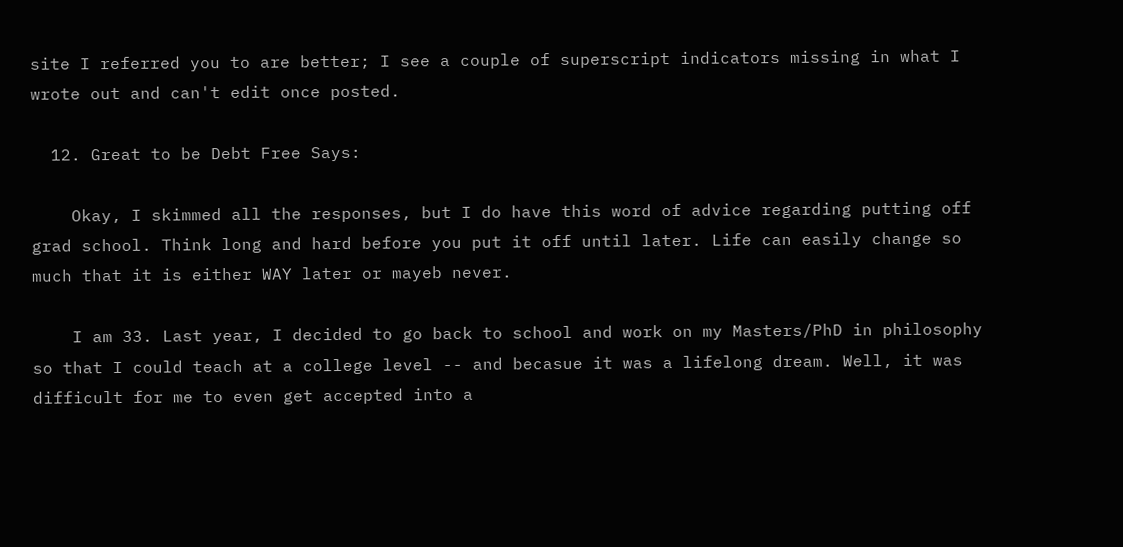site I referred you to are better; I see a couple of superscript indicators missing in what I wrote out and can't edit once posted.

  12. Great to be Debt Free Says:

    Okay, I skimmed all the responses, but I do have this word of advice regarding putting off grad school. Think long and hard before you put it off until later. Life can easily change so much that it is either WAY later or mayeb never.

    I am 33. Last year, I decided to go back to school and work on my Masters/PhD in philosophy so that I could teach at a college level -- and becasue it was a lifelong dream. Well, it was difficult for me to even get accepted into a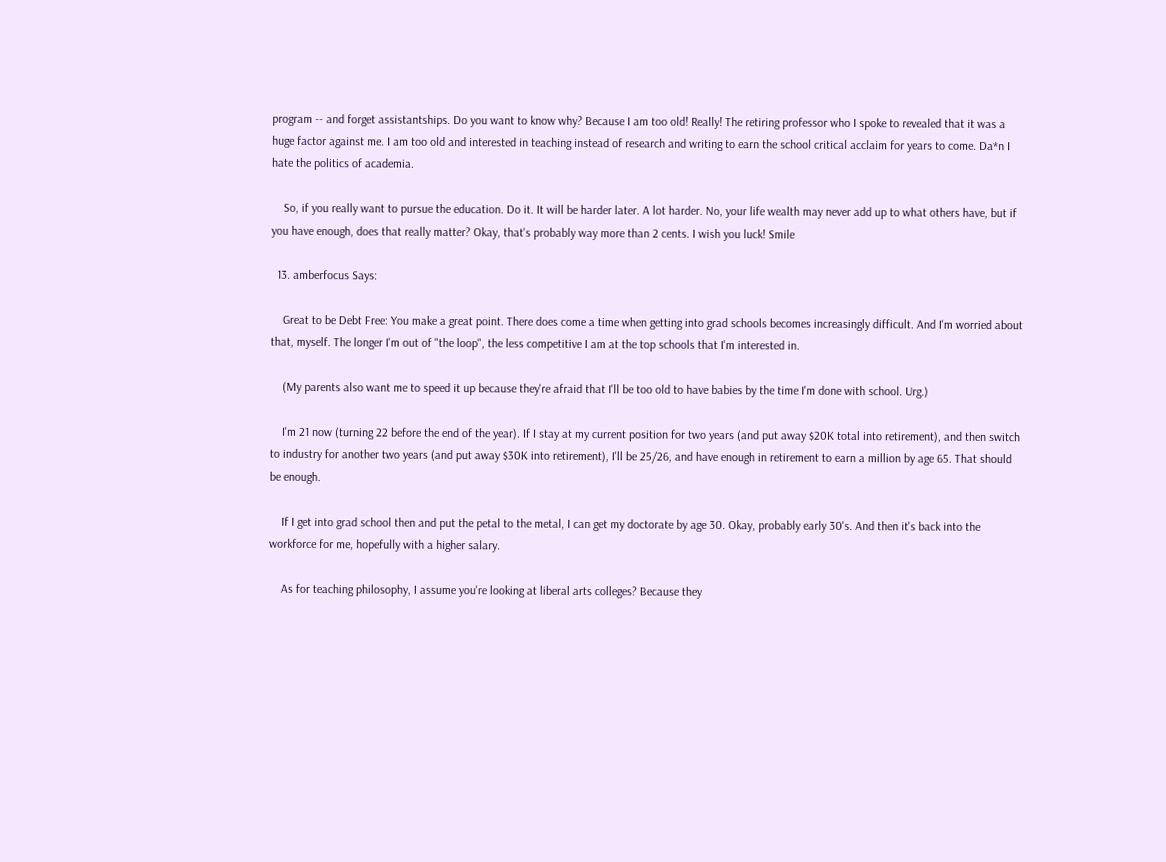program -- and forget assistantships. Do you want to know why? Because I am too old! Really! The retiring professor who I spoke to revealed that it was a huge factor against me. I am too old and interested in teaching instead of research and writing to earn the school critical acclaim for years to come. Da*n I hate the politics of academia.

    So, if you really want to pursue the education. Do it. It will be harder later. A lot harder. No, your life wealth may never add up to what others have, but if you have enough, does that really matter? Okay, that's probably way more than 2 cents. I wish you luck! Smile

  13. amberfocus Says:

    Great to be Debt Free: You make a great point. There does come a time when getting into grad schools becomes increasingly difficult. And I'm worried about that, myself. The longer I'm out of "the loop", the less competitive I am at the top schools that I'm interested in.

    (My parents also want me to speed it up because they're afraid that I'll be too old to have babies by the time I'm done with school. Urg.)

    I'm 21 now (turning 22 before the end of the year). If I stay at my current position for two years (and put away $20K total into retirement), and then switch to industry for another two years (and put away $30K into retirement), I'll be 25/26, and have enough in retirement to earn a million by age 65. That should be enough.

    If I get into grad school then and put the petal to the metal, I can get my doctorate by age 30. Okay, probably early 30's. And then it's back into the workforce for me, hopefully with a higher salary.

    As for teaching philosophy, I assume you're looking at liberal arts colleges? Because they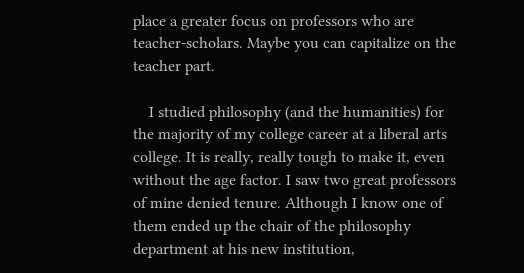place a greater focus on professors who are teacher-scholars. Maybe you can capitalize on the teacher part.

    I studied philosophy (and the humanities) for the majority of my college career at a liberal arts college. It is really, really tough to make it, even without the age factor. I saw two great professors of mine denied tenure. Although I know one of them ended up the chair of the philosophy department at his new institution,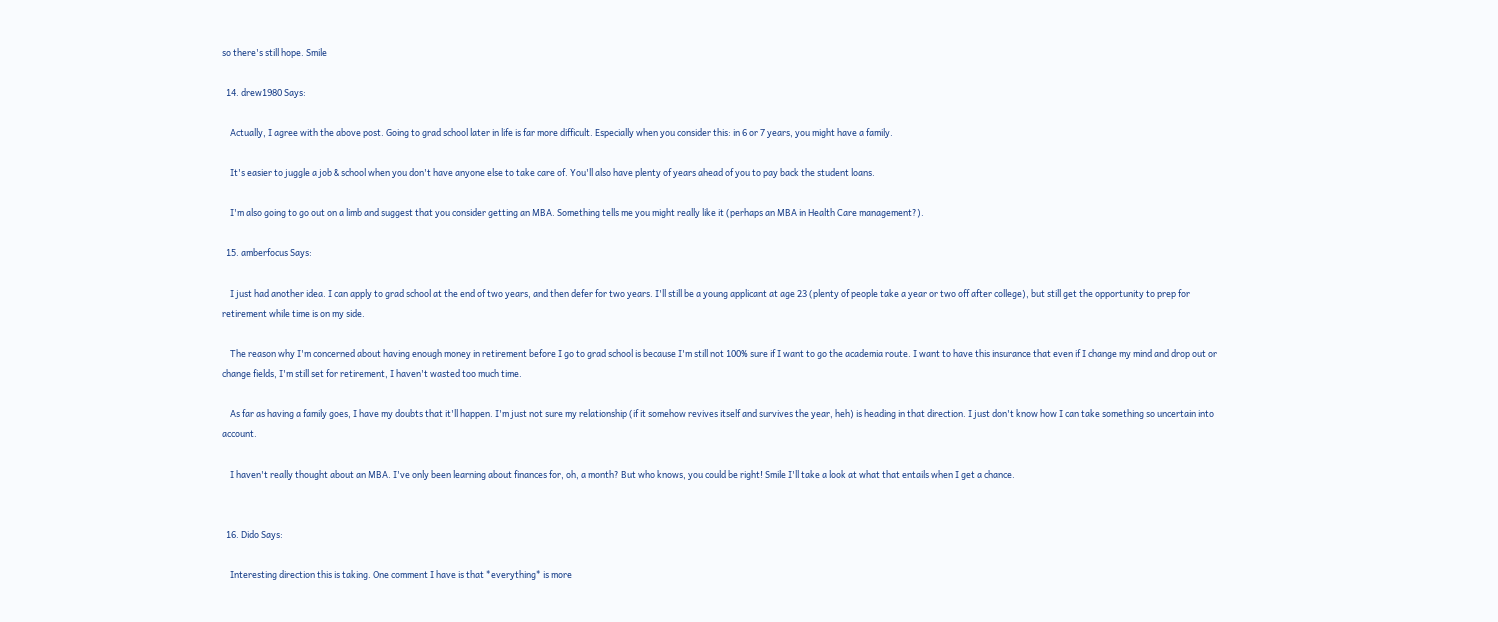so there's still hope. Smile

  14. drew1980 Says:

    Actually, I agree with the above post. Going to grad school later in life is far more difficult. Especially when you consider this: in 6 or 7 years, you might have a family.

    It's easier to juggle a job & school when you don't have anyone else to take care of. You'll also have plenty of years ahead of you to pay back the student loans.

    I'm also going to go out on a limb and suggest that you consider getting an MBA. Something tells me you might really like it (perhaps an MBA in Health Care management?).

  15. amberfocus Says:

    I just had another idea. I can apply to grad school at the end of two years, and then defer for two years. I'll still be a young applicant at age 23 (plenty of people take a year or two off after college), but still get the opportunity to prep for retirement while time is on my side.

    The reason why I'm concerned about having enough money in retirement before I go to grad school is because I'm still not 100% sure if I want to go the academia route. I want to have this insurance that even if I change my mind and drop out or change fields, I'm still set for retirement, I haven't wasted too much time.

    As far as having a family goes, I have my doubts that it'll happen. I'm just not sure my relationship (if it somehow revives itself and survives the year, heh) is heading in that direction. I just don't know how I can take something so uncertain into account.

    I haven't really thought about an MBA. I've only been learning about finances for, oh, a month? But who knows, you could be right! Smile I'll take a look at what that entails when I get a chance.


  16. Dido Says:

    Interesting direction this is taking. One comment I have is that *everything* is more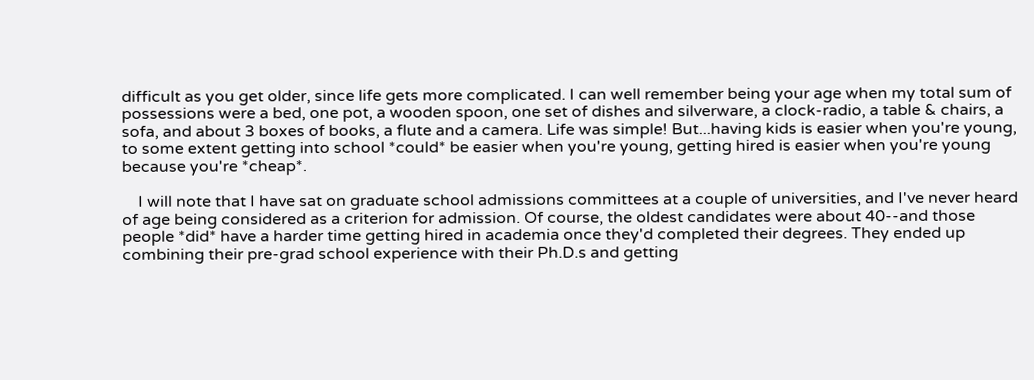difficult as you get older, since life gets more complicated. I can well remember being your age when my total sum of possessions were a bed, one pot, a wooden spoon, one set of dishes and silverware, a clock-radio, a table & chairs, a sofa, and about 3 boxes of books, a flute and a camera. Life was simple! But...having kids is easier when you're young, to some extent getting into school *could* be easier when you're young, getting hired is easier when you're young because you're *cheap*.

    I will note that I have sat on graduate school admissions committees at a couple of universities, and I've never heard of age being considered as a criterion for admission. Of course, the oldest candidates were about 40--and those people *did* have a harder time getting hired in academia once they'd completed their degrees. They ended up combining their pre-grad school experience with their Ph.D.s and getting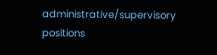administrative/supervisory positions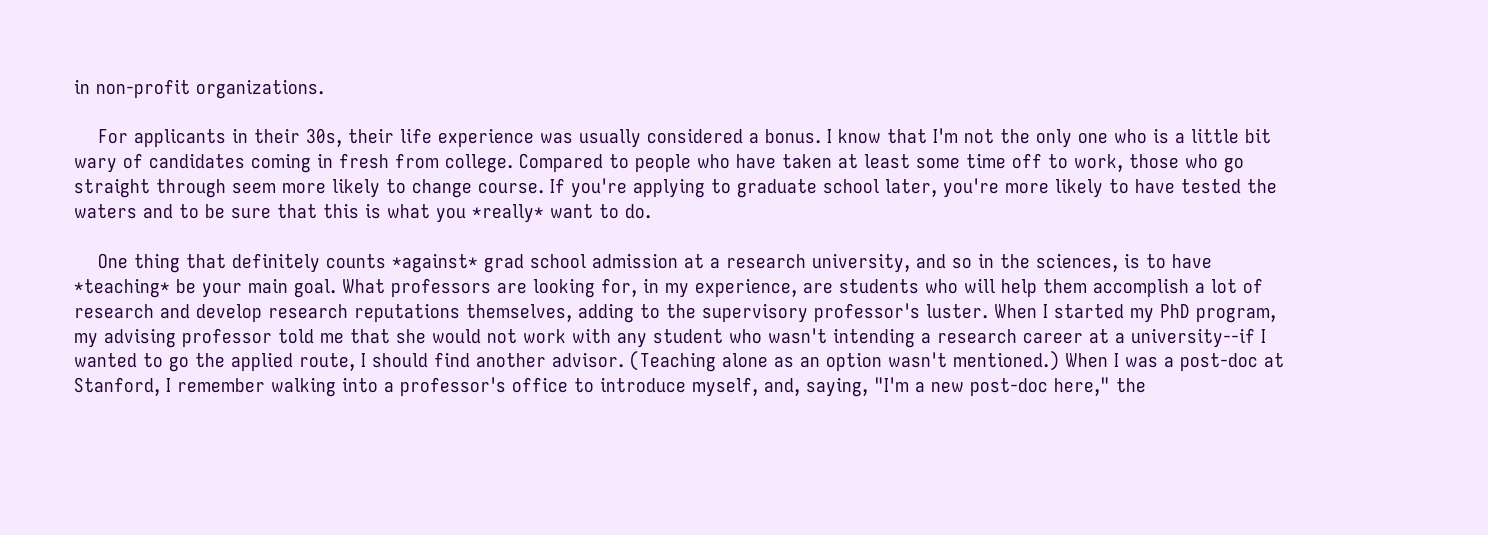in non-profit organizations.

    For applicants in their 30s, their life experience was usually considered a bonus. I know that I'm not the only one who is a little bit wary of candidates coming in fresh from college. Compared to people who have taken at least some time off to work, those who go straight through seem more likely to change course. If you're applying to graduate school later, you're more likely to have tested the waters and to be sure that this is what you *really* want to do.

    One thing that definitely counts *against* grad school admission at a research university, and so in the sciences, is to have *teaching* be your main goal. What professors are looking for, in my experience, are students who will help them accomplish a lot of research and develop research reputations themselves, adding to the supervisory professor's luster. When I started my PhD program, my advising professor told me that she would not work with any student who wasn't intending a research career at a university--if I wanted to go the applied route, I should find another advisor. (Teaching alone as an option wasn't mentioned.) When I was a post-doc at Stanford, I remember walking into a professor's office to introduce myself, and, saying, "I'm a new post-doc here," the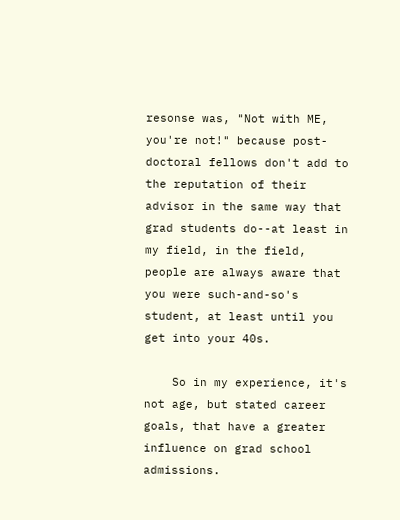resonse was, "Not with ME, you're not!" because post-doctoral fellows don't add to the reputation of their advisor in the same way that grad students do--at least in my field, in the field, people are always aware that you were such-and-so's student, at least until you get into your 40s.

    So in my experience, it's not age, but stated career goals, that have a greater influence on grad school admissions.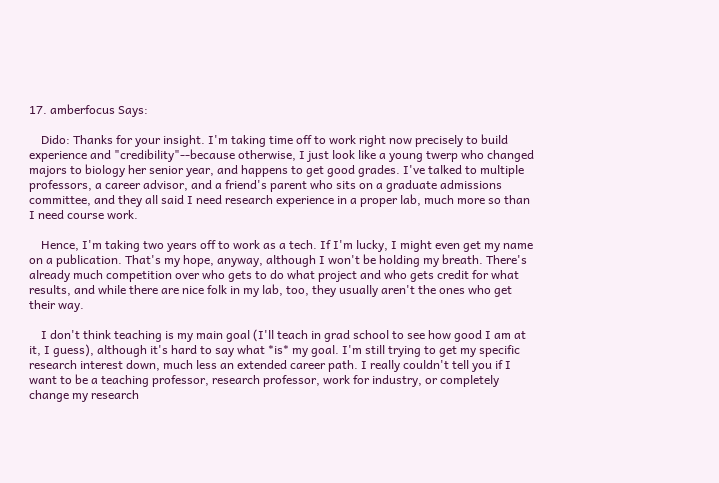17. amberfocus Says:

    Dido: Thanks for your insight. I'm taking time off to work right now precisely to build experience and "credibility"--because otherwise, I just look like a young twerp who changed majors to biology her senior year, and happens to get good grades. I've talked to multiple professors, a career advisor, and a friend's parent who sits on a graduate admissions committee, and they all said I need research experience in a proper lab, much more so than I need course work.

    Hence, I'm taking two years off to work as a tech. If I'm lucky, I might even get my name on a publication. That's my hope, anyway, although I won't be holding my breath. There's already much competition over who gets to do what project and who gets credit for what results, and while there are nice folk in my lab, too, they usually aren't the ones who get their way.

    I don't think teaching is my main goal (I'll teach in grad school to see how good I am at it, I guess), although it's hard to say what *is* my goal. I'm still trying to get my specific research interest down, much less an extended career path. I really couldn't tell you if I want to be a teaching professor, research professor, work for industry, or completely change my research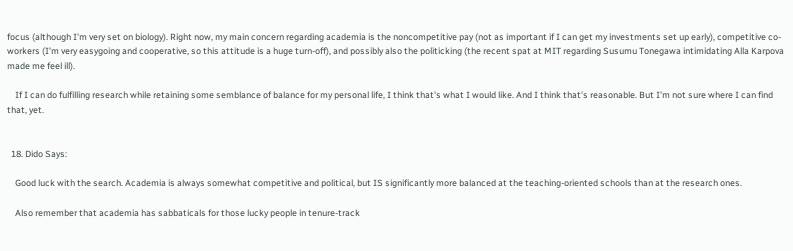focus (although I'm very set on biology). Right now, my main concern regarding academia is the noncompetitive pay (not as important if I can get my investments set up early), competitive co-workers (I'm very easygoing and cooperative, so this attitude is a huge turn-off), and possibly also the politicking (the recent spat at MIT regarding Susumu Tonegawa intimidating Alla Karpova made me feel ill).

    If I can do fulfilling research while retaining some semblance of balance for my personal life, I think that's what I would like. And I think that's reasonable. But I'm not sure where I can find that, yet.


  18. Dido Says:

    Good luck with the search. Academia is always somewhat competitive and political, but IS significantly more balanced at the teaching-oriented schools than at the research ones.

    Also remember that academia has sabbaticals for those lucky people in tenure-track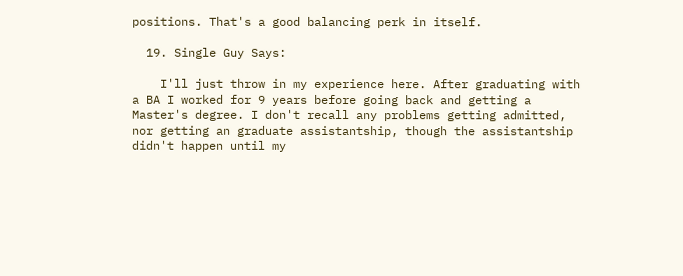positions. That's a good balancing perk in itself.

  19. Single Guy Says:

    I'll just throw in my experience here. After graduating with a BA I worked for 9 years before going back and getting a Master's degree. I don't recall any problems getting admitted, nor getting an graduate assistantship, though the assistantship didn't happen until my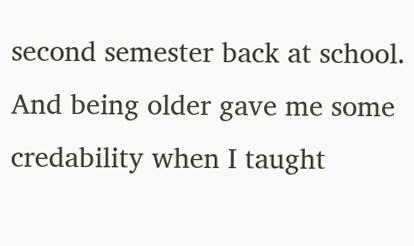second semester back at school. And being older gave me some credability when I taught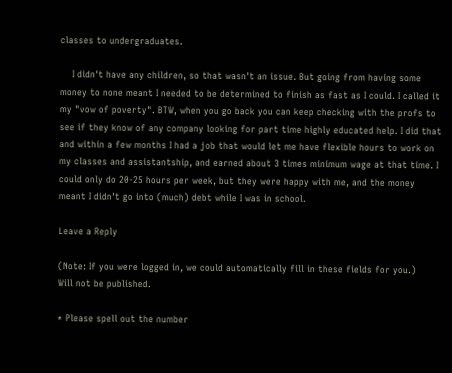classes to undergraduates.

    I didn't have any children, so that wasn't an issue. But going from having some money to none meant I needed to be determined to finish as fast as I could. I called it my "vow of poverty". BTW, when you go back you can keep checking with the profs to see if they know of any company looking for part time highly educated help. I did that and within a few months I had a job that would let me have flexible hours to work on my classes and assistantship, and earned about 3 times minimum wage at that time. I could only do 20-25 hours per week, but they were happy with me, and the money meant I didn't go into (much) debt while I was in school.

Leave a Reply

(Note: If you were logged in, we could automatically fill in these fields for you.)
Will not be published.

* Please spell out the number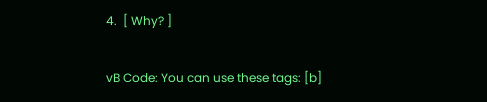4.  [ Why? ]

vB Code: You can use these tags: [b]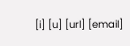[i] [u] [url] [email]